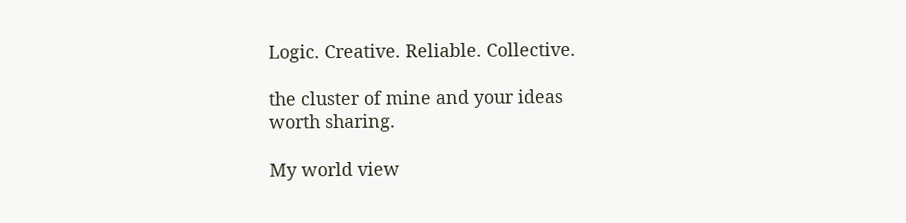Logic. Creative. Reliable. Collective.

the cluster of mine and your ideas
worth sharing.

My world view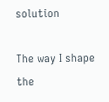solution

The way I shape the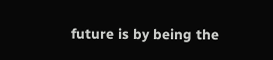future is by being the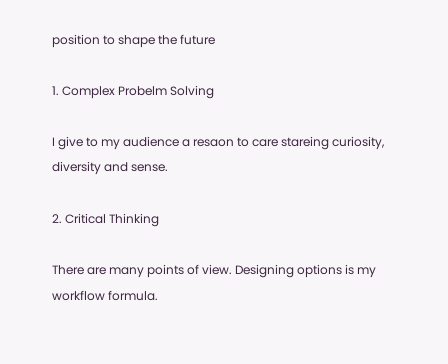position to shape the future

1. Complex Probelm Solving

I give to my audience a resaon to care stareing curiosity, diversity and sense.

2. Critical Thinking

There are many points of view. Designing options is my workflow formula.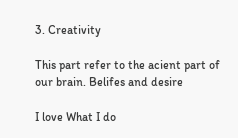3. Creativity

This part refer to the acient part of our brain. Belifes and desire

I love What I do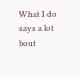What I do says a lot bout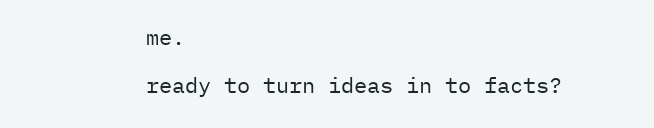me.

ready to turn ideas in to facts?